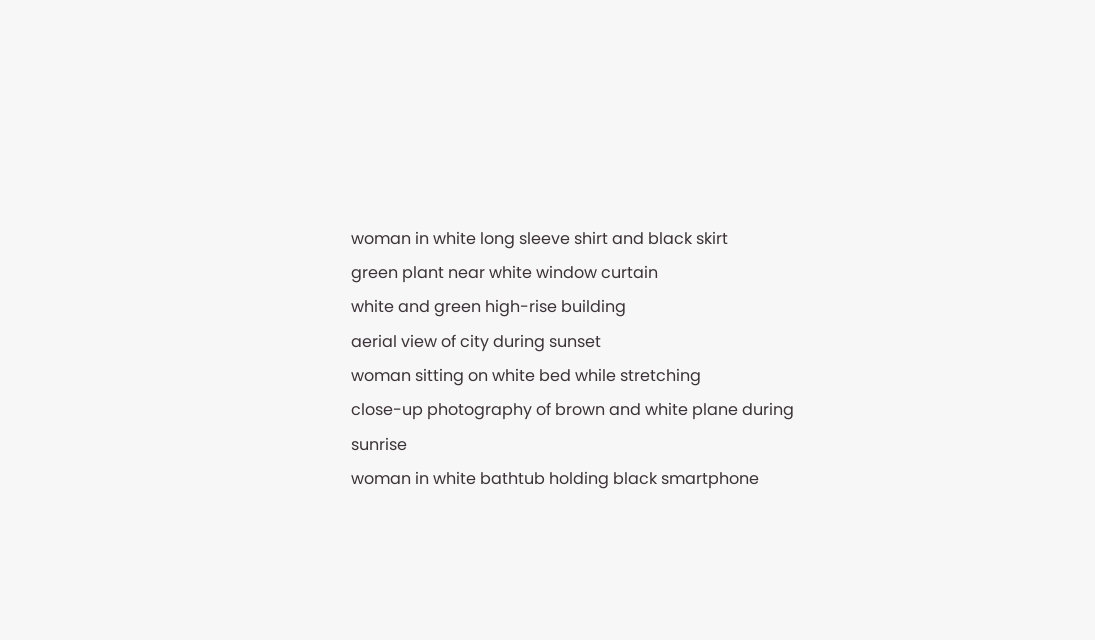woman in white long sleeve shirt and black skirt
green plant near white window curtain
white and green high-rise building
aerial view of city during sunset
woman sitting on white bed while stretching
close-up photography of brown and white plane during sunrise
woman in white bathtub holding black smartphone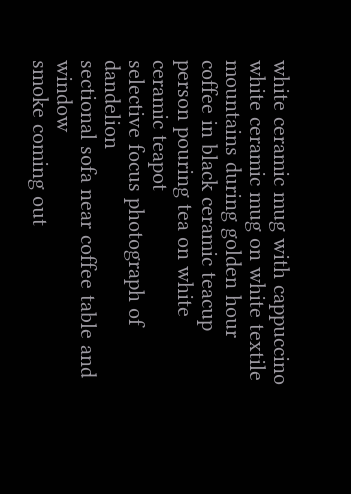white ceramic mug with cappuccino
white ceramic mug on white textile
mountains during golden hour
coffee in black ceramic teacup
person pouring tea on white ceramic teapot
selective focus photograph of dandelion
sectional sofa near coffee table and window
smoke coming out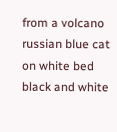from a volcano
russian blue cat on white bed
black and white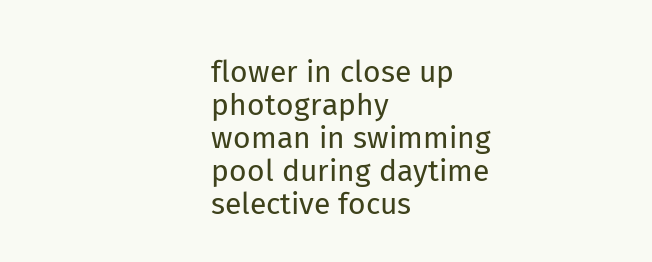flower in close up photography
woman in swimming pool during daytime
selective focus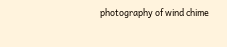photography of wind chime